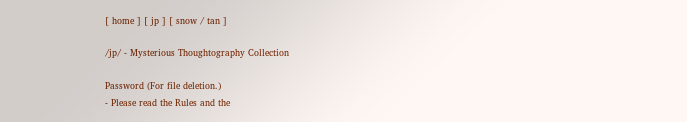[ home ] [ jp ] [ snow / tan ]

/jp/ - Mysterious Thoughtography Collection

Password (For file deletion.)
- Please read the Rules and the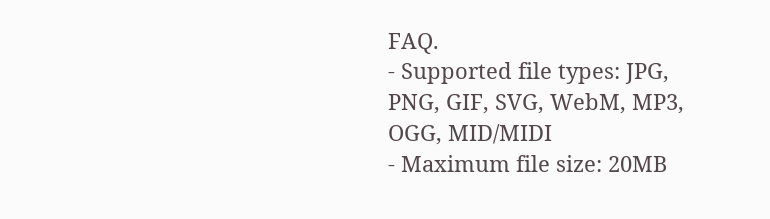FAQ.
- Supported file types: JPG, PNG, GIF, SVG, WebM, MP3, OGG, MID/MIDI
- Maximum file size: 20MB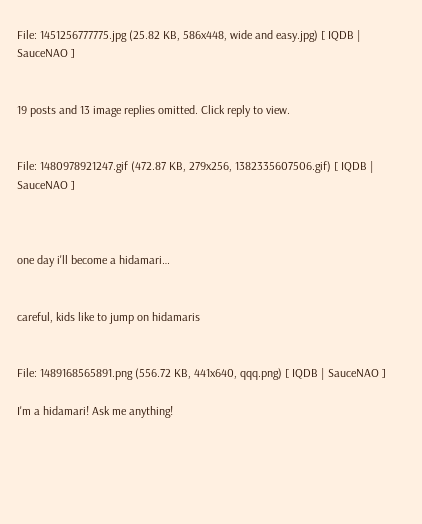File: 1451256777775.jpg (25.82 KB, 586x448, wide and easy.jpg) [ IQDB | SauceNAO ]


19 posts and 13 image replies omitted. Click reply to view.


File: 1480978921247.gif (472.87 KB, 279x256, 1382335607506.gif) [ IQDB | SauceNAO ]



one day i'll become a hidamari…


careful, kids like to jump on hidamaris


File: 1489168565891.png (556.72 KB, 441x640, qqq.png) [ IQDB | SauceNAO ]

I'm a hidamari! Ask me anything!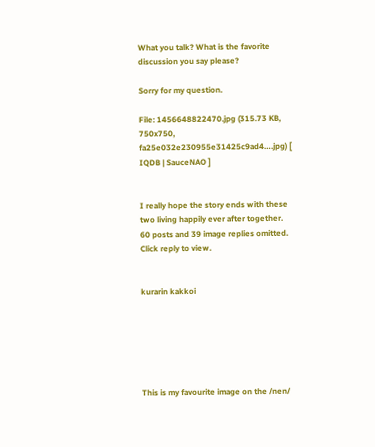What you talk? What is the favorite discussion you say please?

Sorry for my question.

File: 1456648822470.jpg (315.73 KB, 750x750, fa25e032e230955e31425c9ad4….jpg) [ IQDB | SauceNAO ]


I really hope the story ends with these two living happily ever after together.
60 posts and 39 image replies omitted. Click reply to view.


kurarin kakkoi






This is my favourite image on the /nen/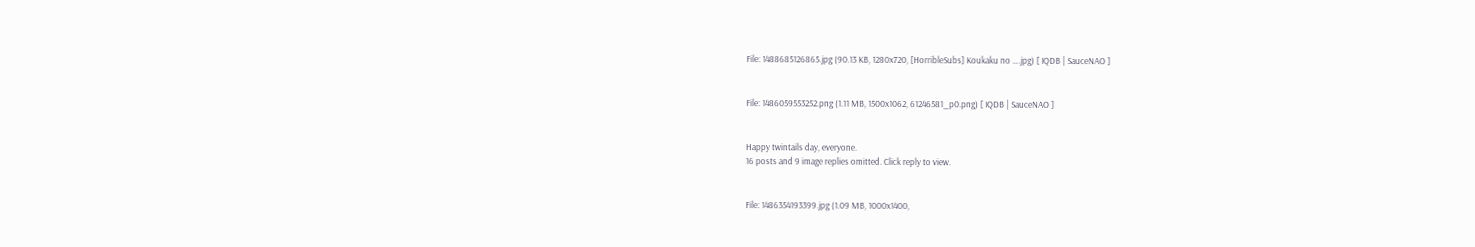File: 1488685126865.jpg (90.13 KB, 1280x720, [HorribleSubs] Koukaku no ….jpg) [ IQDB | SauceNAO ]


File: 1486059553252.png (1.11 MB, 1500x1062, 61246581_p0.png) [ IQDB | SauceNAO ]


Happy twintails day, everyone.
16 posts and 9 image replies omitted. Click reply to view.


File: 1486354193399.jpg (1.09 MB, 1000x1400,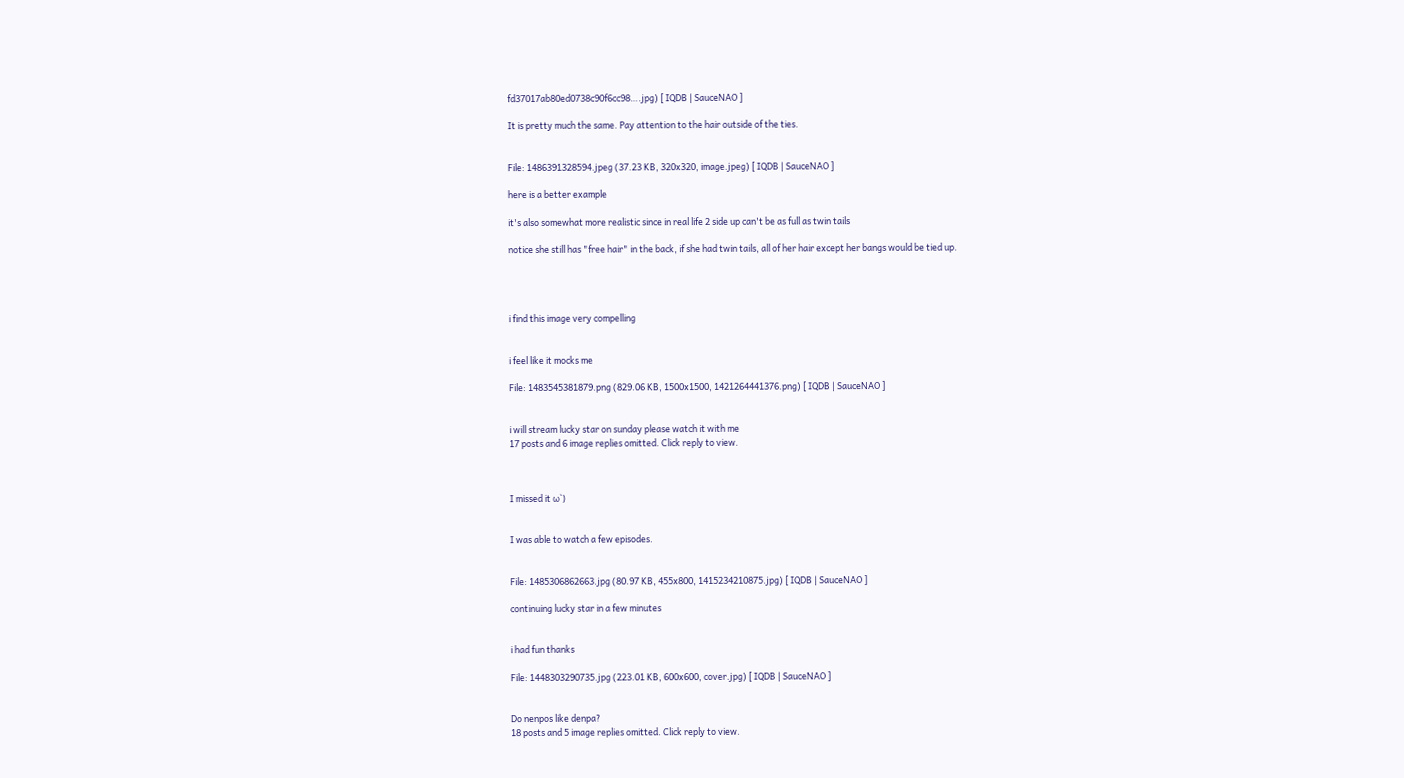fd37017ab80ed0738c90f6cc98….jpg) [ IQDB | SauceNAO ]

It is pretty much the same. Pay attention to the hair outside of the ties.


File: 1486391328594.jpeg (37.23 KB, 320x320, image.jpeg) [ IQDB | SauceNAO ]

here is a better example

it's also somewhat more realistic since in real life 2 side up can't be as full as twin tails

notice she still has "free hair" in the back, if she had twin tails, all of her hair except her bangs would be tied up.




i find this image very compelling


i feel like it mocks me

File: 1483545381879.png (829.06 KB, 1500x1500, 1421264441376.png) [ IQDB | SauceNAO ]


i will stream lucky star on sunday please watch it with me
17 posts and 6 image replies omitted. Click reply to view.



I missed it ω`)


I was able to watch a few episodes.


File: 1485306862663.jpg (80.97 KB, 455x800, 1415234210875.jpg) [ IQDB | SauceNAO ]

continuing lucky star in a few minutes


i had fun thanks

File: 1448303290735.jpg (223.01 KB, 600x600, cover.jpg) [ IQDB | SauceNAO ]


Do nenpos like denpa?
18 posts and 5 image replies omitted. Click reply to view.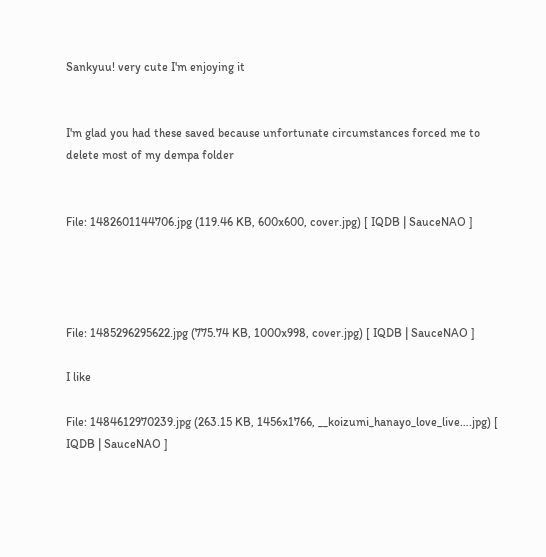Sankyuu! very cute I'm enjoying it


I'm glad you had these saved because unfortunate circumstances forced me to delete most of my dempa folder


File: 1482601144706.jpg (119.46 KB, 600x600, cover.jpg) [ IQDB | SauceNAO ]




File: 1485296295622.jpg (775.74 KB, 1000x998, cover.jpg) [ IQDB | SauceNAO ]

I like

File: 1484612970239.jpg (263.15 KB, 1456x1766, __koizumi_hanayo_love_live….jpg) [ IQDB | SauceNAO ]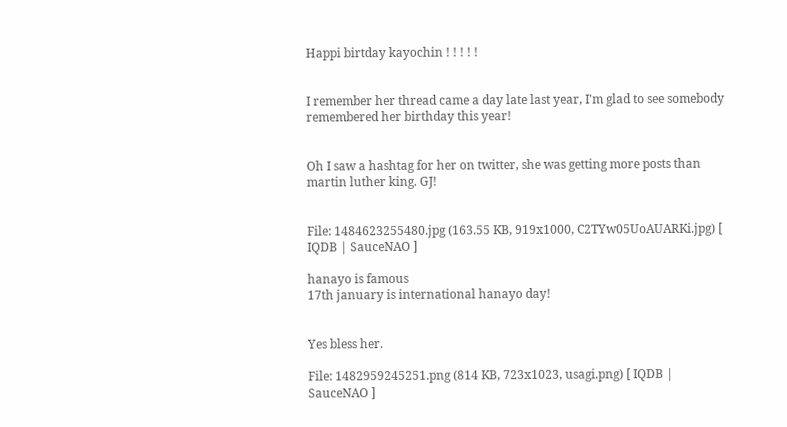Happi birtday kayochin ! ! ! ! !


I remember her thread came a day late last year, I'm glad to see somebody remembered her birthday this year!


Oh I saw a hashtag for her on twitter, she was getting more posts than martin luther king. GJ!


File: 1484623255480.jpg (163.55 KB, 919x1000, C2TYw05UoAUARKi.jpg) [ IQDB | SauceNAO ]

hanayo is famous
17th january is international hanayo day!


Yes bless her.

File: 1482959245251.png (814 KB, 723x1023, usagi.png) [ IQDB | SauceNAO ]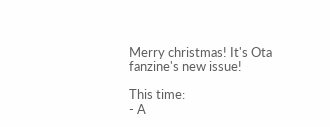Merry christmas! It's Ota fanzine's new issue!

This time:
- A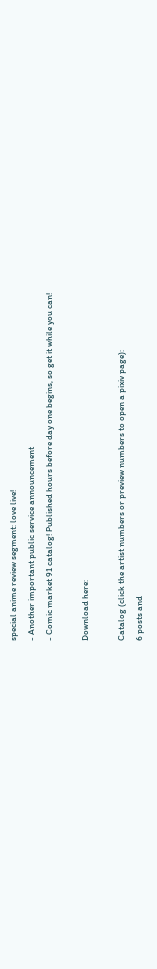special anime review segment: love live!
- Another important public service announcement
- Comic market 91 catalog! Published hours before day one begins, so get it while you can!

Download here:

Catalog (click the artist numbers or preview numbers to open a pixiv page):
6 posts and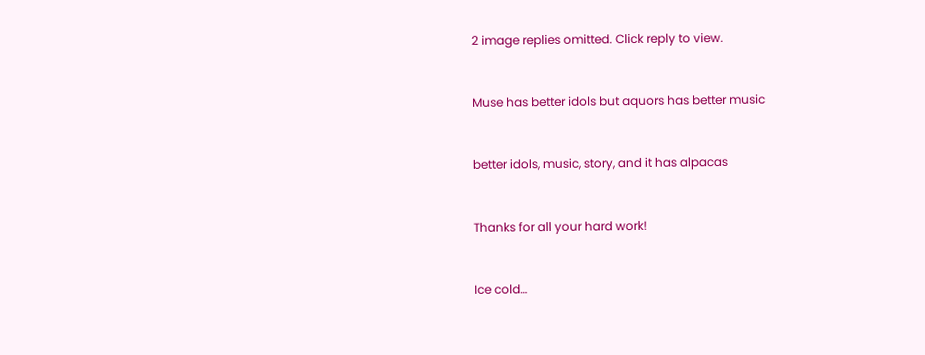2 image replies omitted. Click reply to view.


Muse has better idols but aquors has better music


better idols, music, story, and it has alpacas


Thanks for all your hard work!


Ice cold…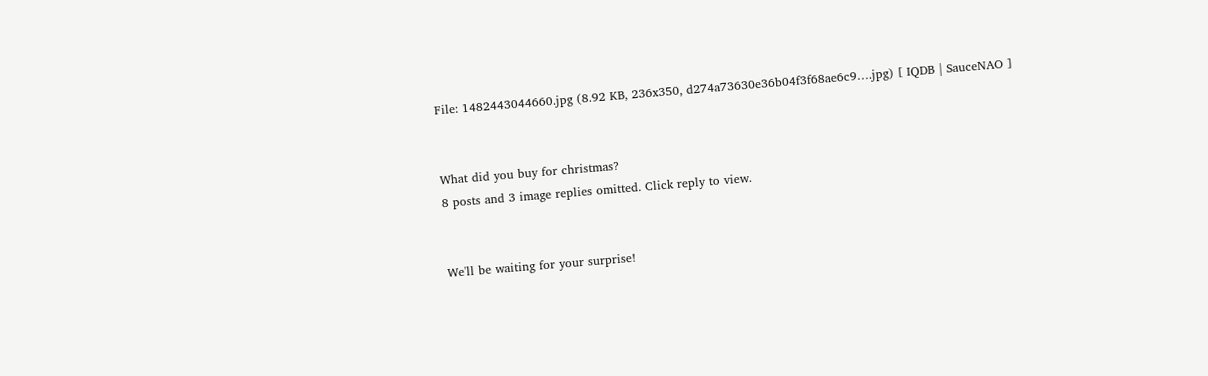File: 1482443044660.jpg (8.92 KB, 236x350, d274a73630e36b04f3f68ae6c9….jpg) [ IQDB | SauceNAO ]


What did you buy for christmas?
8 posts and 3 image replies omitted. Click reply to view.


We'll be waiting for your surprise!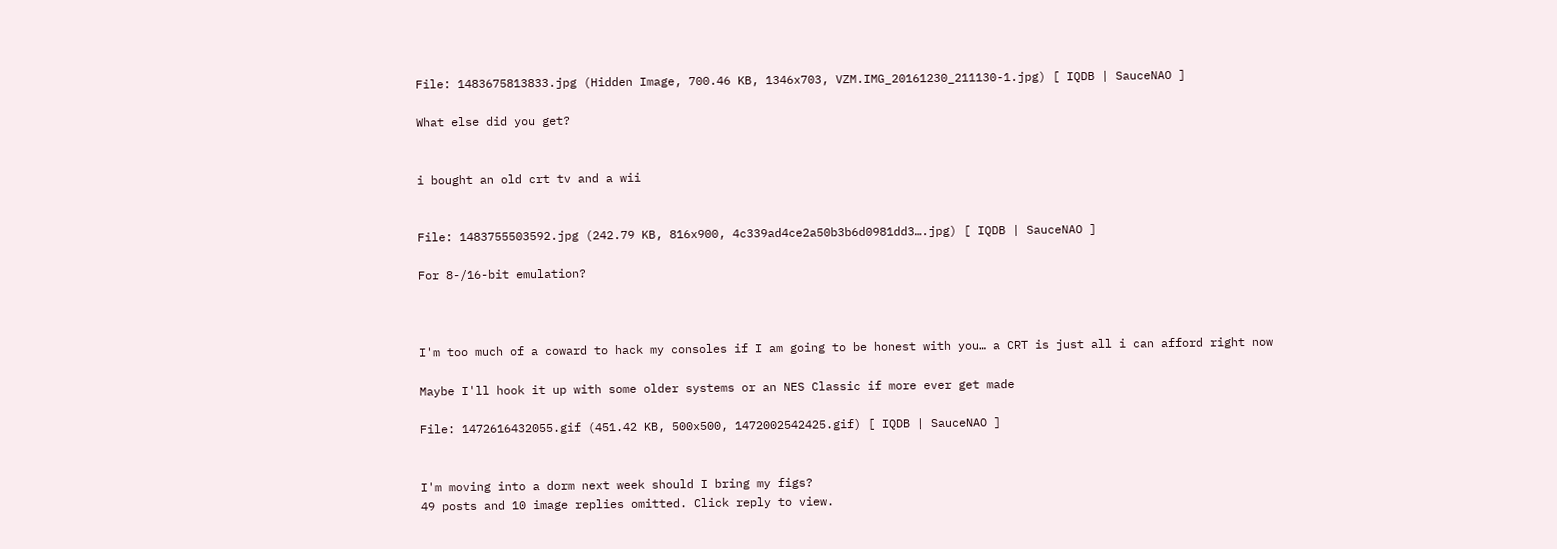File: 1483675813833.jpg (Hidden Image, 700.46 KB, 1346x703, VZM.IMG_20161230_211130-1.jpg) [ IQDB | SauceNAO ]

What else did you get?


i bought an old crt tv and a wii


File: 1483755503592.jpg (242.79 KB, 816x900, 4c339ad4ce2a50b3b6d0981dd3….jpg) [ IQDB | SauceNAO ]

For 8-/16-bit emulation?



I'm too much of a coward to hack my consoles if I am going to be honest with you… a CRT is just all i can afford right now

Maybe I'll hook it up with some older systems or an NES Classic if more ever get made

File: 1472616432055.gif (451.42 KB, 500x500, 1472002542425.gif) [ IQDB | SauceNAO ]


I'm moving into a dorm next week should I bring my figs?
49 posts and 10 image replies omitted. Click reply to view.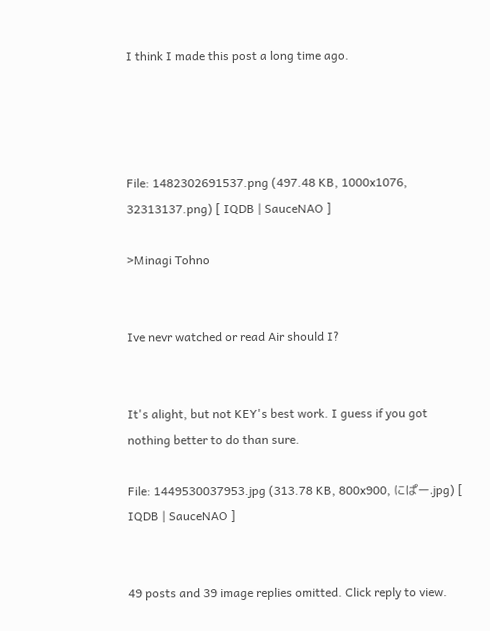I think I made this post a long time ago.




File: 1482302691537.png (497.48 KB, 1000x1076, 32313137.png) [ IQDB | SauceNAO ]

>Minagi Tohno


Ive nevr watched or read Air should I?


It's alight, but not KEY's best work. I guess if you got nothing better to do than sure.

File: 1449530037953.jpg (313.78 KB, 800x900, にぱー.jpg) [ IQDB | SauceNAO ]


49 posts and 39 image replies omitted. Click reply to view.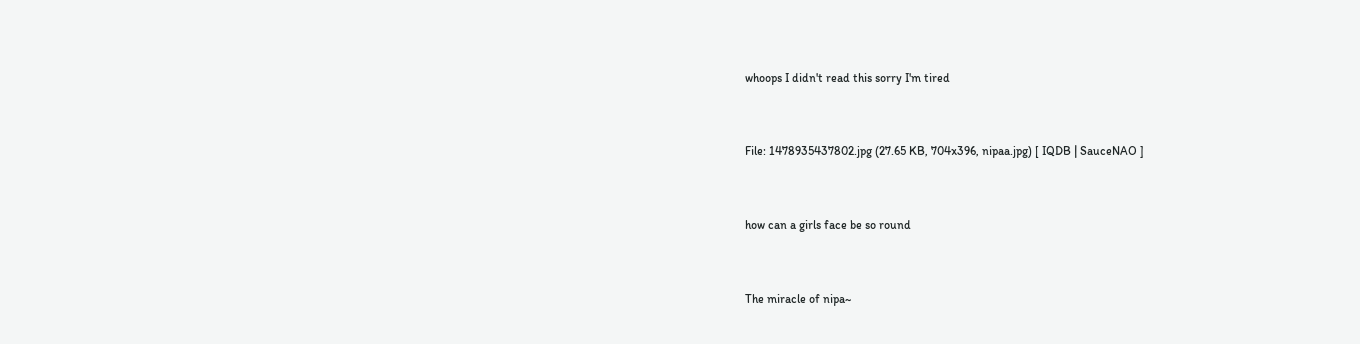whoops I didn't read this sorry I'm tired


File: 1478935437802.jpg (27.65 KB, 704x396, nipaa.jpg) [ IQDB | SauceNAO ]


how can a girls face be so round


The miracle of nipa~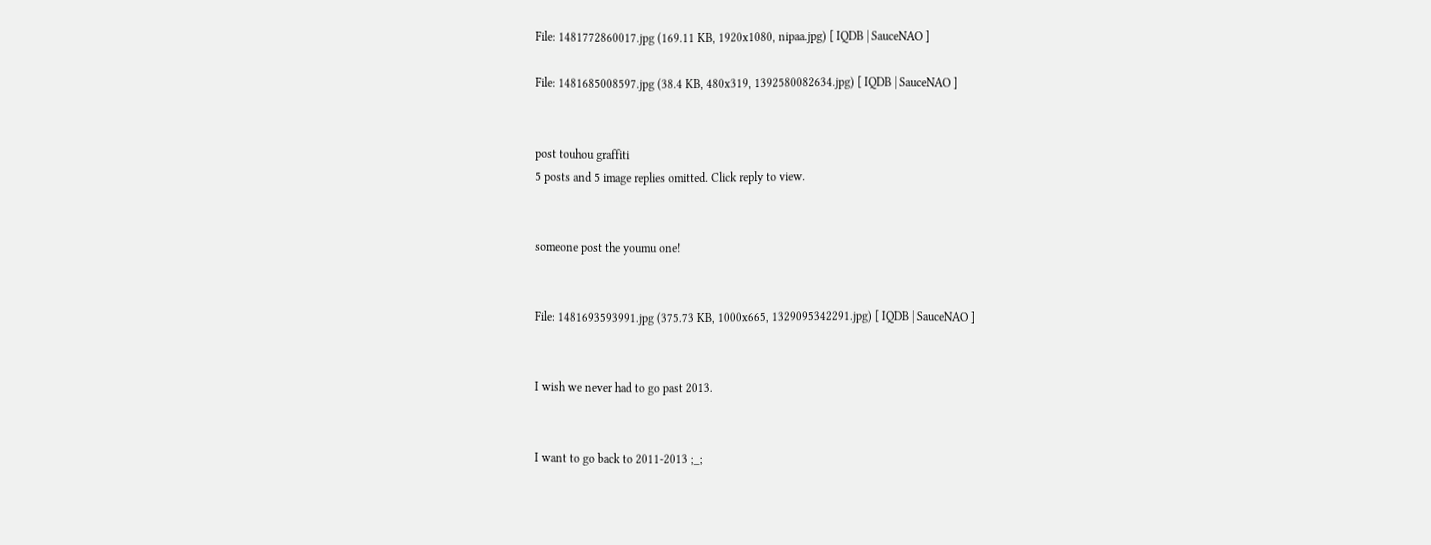File: 1481772860017.jpg (169.11 KB, 1920x1080, nipaa.jpg) [ IQDB | SauceNAO ]

File: 1481685008597.jpg (38.4 KB, 480x319, 1392580082634.jpg) [ IQDB | SauceNAO ]


post touhou graffiti
5 posts and 5 image replies omitted. Click reply to view.


someone post the youmu one!


File: 1481693593991.jpg (375.73 KB, 1000x665, 1329095342291.jpg) [ IQDB | SauceNAO ]


I wish we never had to go past 2013.


I want to go back to 2011-2013 ;_;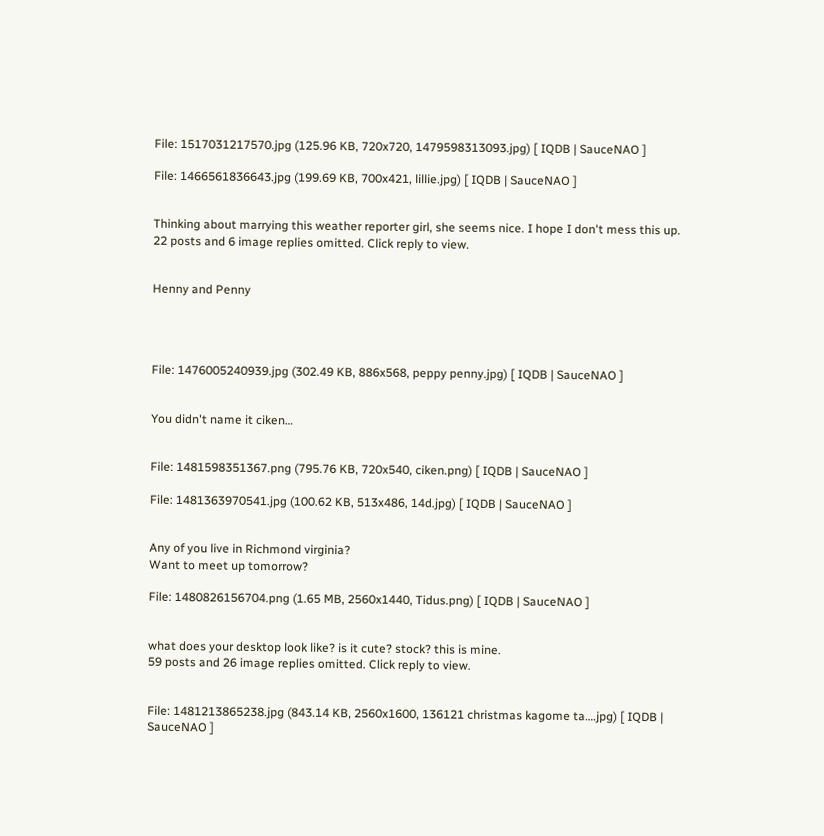File: 1517031217570.jpg (125.96 KB, 720x720, 1479598313093.jpg) [ IQDB | SauceNAO ]

File: 1466561836643.jpg (199.69 KB, 700x421, lillie.jpg) [ IQDB | SauceNAO ]


Thinking about marrying this weather reporter girl, she seems nice. I hope I don't mess this up.
22 posts and 6 image replies omitted. Click reply to view.


Henny and Penny




File: 1476005240939.jpg (302.49 KB, 886x568, peppy penny.jpg) [ IQDB | SauceNAO ]


You didn't name it ciken…


File: 1481598351367.png (795.76 KB, 720x540, ciken.png) [ IQDB | SauceNAO ]

File: 1481363970541.jpg (100.62 KB, 513x486, 14d.jpg) [ IQDB | SauceNAO ]


Any of you live in Richmond virginia?
Want to meet up tomorrow?

File: 1480826156704.png (1.65 MB, 2560x1440, Tidus.png) [ IQDB | SauceNAO ]


what does your desktop look like? is it cute? stock? this is mine.
59 posts and 26 image replies omitted. Click reply to view.


File: 1481213865238.jpg (843.14 KB, 2560x1600, 136121 christmas kagome ta….jpg) [ IQDB | SauceNAO ]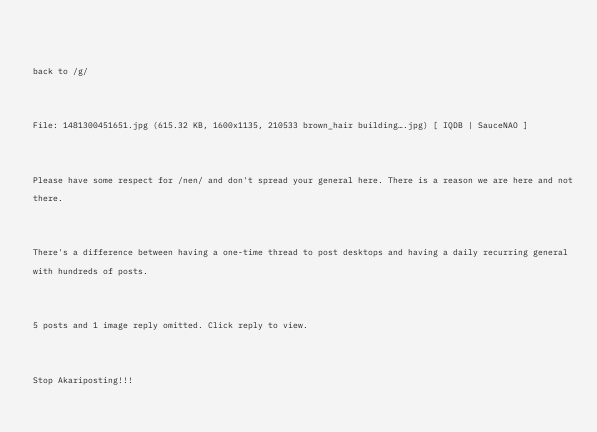back to /g/


File: 1481300451651.jpg (615.32 KB, 1600x1135, 210533 brown_hair building….jpg) [ IQDB | SauceNAO ]


Please have some respect for /nen/ and don't spread your general here. There is a reason we are here and not there.


There's a difference between having a one-time thread to post desktops and having a daily recurring general with hundreds of posts.


5 posts and 1 image reply omitted. Click reply to view.


Stop Akariposting!!!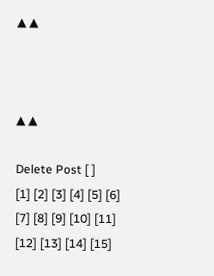▲ ▲



▲ ▲

Delete Post [ ]
[1] [2] [3] [4] [5] [6] [7] [8] [9] [10] [11] [12] [13] [14] [15]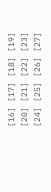[16] [17] [18] [19] [20] [21] [22] [23] [24] [25] [26] [27]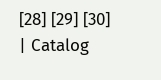[28] [29] [30]
| Catalog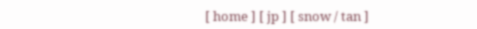[ home ] [ jp ] [ snow / tan ]